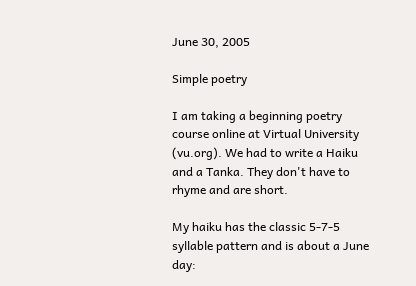June 30, 2005

Simple poetry

I am taking a beginning poetry course online at Virtual University (vu.org). We had to write a Haiku and a Tanka. They don't have to rhyme and are short.

My haiku has the classic 5-7-5 syllable pattern and is about a June day: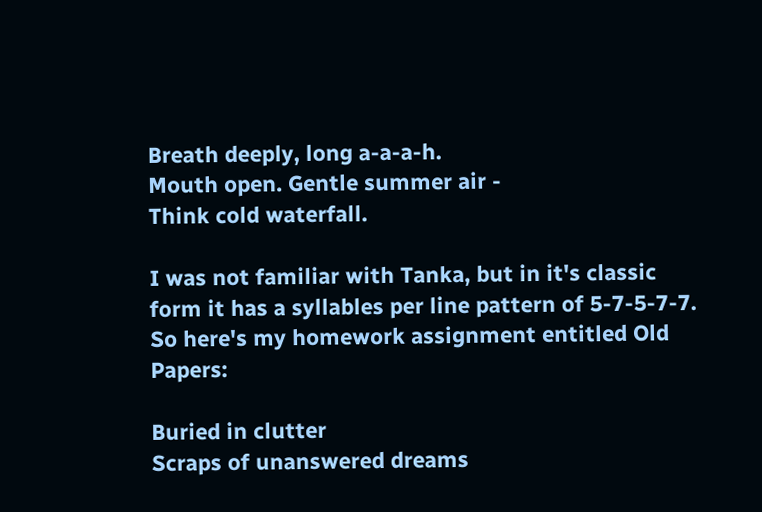Breath deeply, long a-a-a-h.
Mouth open. Gentle summer air -
Think cold waterfall.

I was not familiar with Tanka, but in it's classic form it has a syllables per line pattern of 5-7-5-7-7. So here's my homework assignment entitled Old Papers:

Buried in clutter
Scraps of unanswered dreams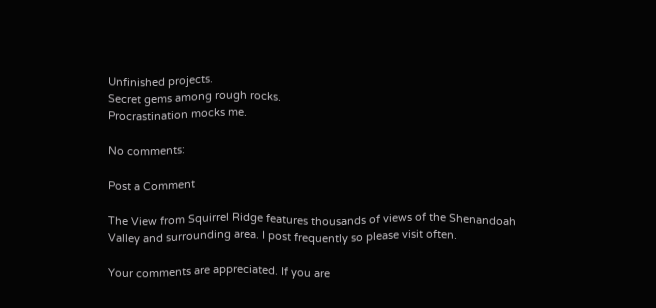Unfinished projects.
Secret gems among rough rocks.
Procrastination mocks me.

No comments:

Post a Comment

The View from Squirrel Ridge features thousands of views of the Shenandoah Valley and surrounding area. I post frequently so please visit often.

Your comments are appreciated. If you are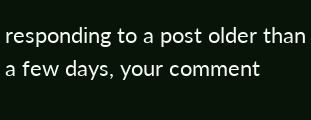responding to a post older than a few days, your comment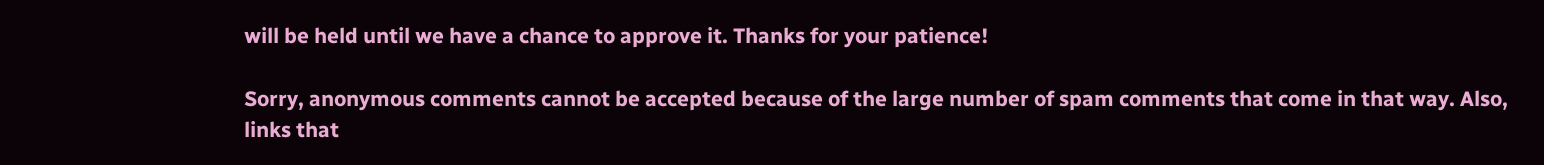will be held until we have a chance to approve it. Thanks for your patience!

Sorry, anonymous comments cannot be accepted because of the large number of spam comments that come in that way. Also, links that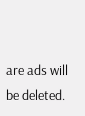are ads will be deleted.